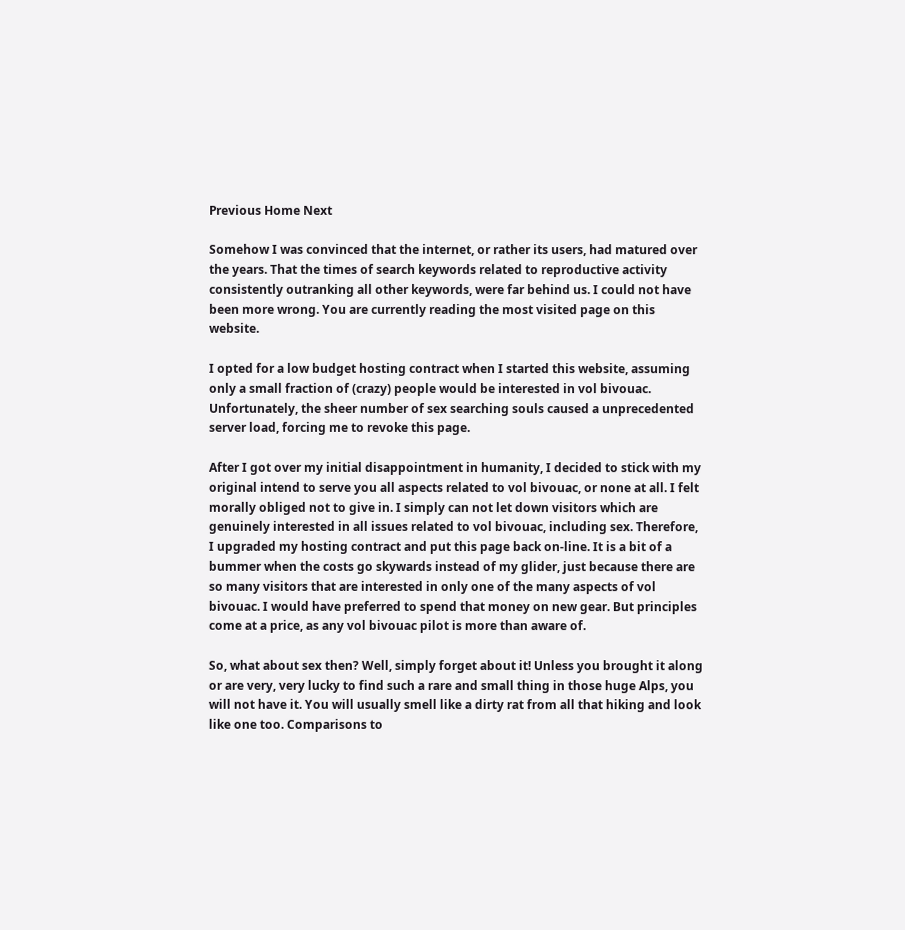Previous Home Next

Somehow I was convinced that the internet, or rather its users, had matured over the years. That the times of search keywords related to reproductive activity consistently outranking all other keywords, were far behind us. I could not have been more wrong. You are currently reading the most visited page on this website.

I opted for a low budget hosting contract when I started this website, assuming only a small fraction of (crazy) people would be interested in vol bivouac. Unfortunately, the sheer number of sex searching souls caused a unprecedented server load, forcing me to revoke this page.

After I got over my initial disappointment in humanity, I decided to stick with my original intend to serve you all aspects related to vol bivouac, or none at all. I felt morally obliged not to give in. I simply can not let down visitors which are genuinely interested in all issues related to vol bivouac, including sex. Therefore, I upgraded my hosting contract and put this page back on-line. It is a bit of a bummer when the costs go skywards instead of my glider, just because there are so many visitors that are interested in only one of the many aspects of vol bivouac. I would have preferred to spend that money on new gear. But principles come at a price, as any vol bivouac pilot is more than aware of.

So, what about sex then? Well, simply forget about it! Unless you brought it along or are very, very lucky to find such a rare and small thing in those huge Alps, you will not have it. You will usually smell like a dirty rat from all that hiking and look like one too. Comparisons to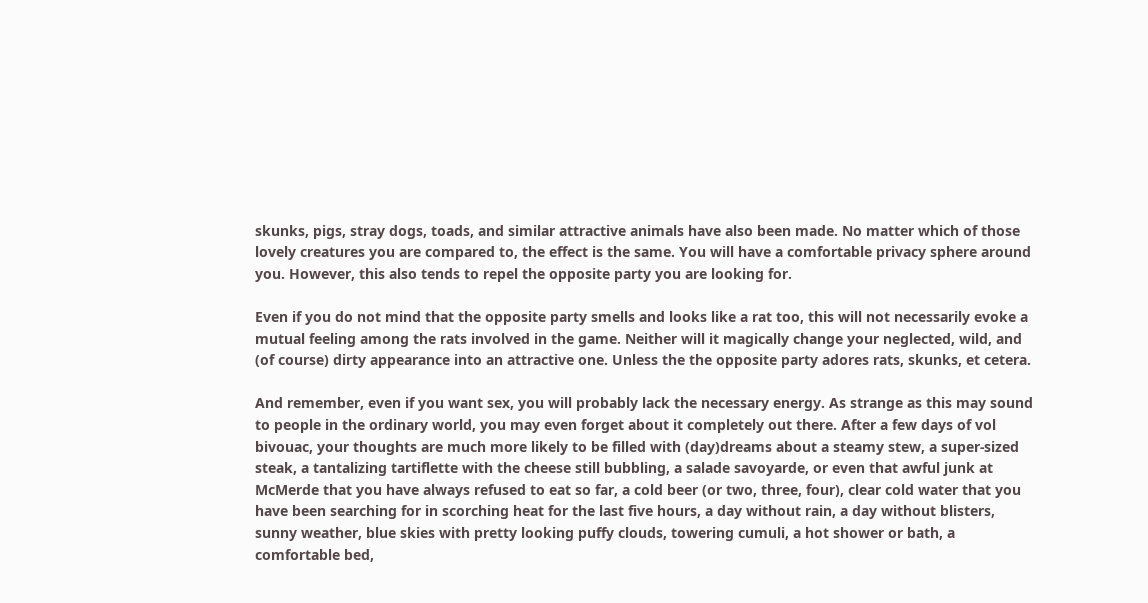skunks, pigs, stray dogs, toads, and similar attractive animals have also been made. No matter which of those lovely creatures you are compared to, the effect is the same. You will have a comfortable privacy sphere around you. However, this also tends to repel the opposite party you are looking for.

Even if you do not mind that the opposite party smells and looks like a rat too, this will not necessarily evoke a mutual feeling among the rats involved in the game. Neither will it magically change your neglected, wild, and (of course) dirty appearance into an attractive one. Unless the the opposite party adores rats, skunks, et cetera.

And remember, even if you want sex, you will probably lack the necessary energy. As strange as this may sound to people in the ordinary world, you may even forget about it completely out there. After a few days of vol bivouac, your thoughts are much more likely to be filled with (day)dreams about a steamy stew, a super-sized steak, a tantalizing tartiflette with the cheese still bubbling, a salade savoyarde, or even that awful junk at McMerde that you have always refused to eat so far, a cold beer (or two, three, four), clear cold water that you have been searching for in scorching heat for the last five hours, a day without rain, a day without blisters, sunny weather, blue skies with pretty looking puffy clouds, towering cumuli, a hot shower or bath, a comfortable bed,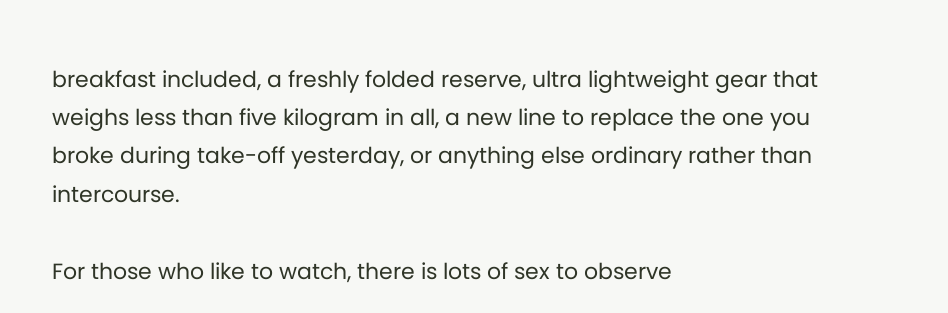breakfast included, a freshly folded reserve, ultra lightweight gear that weighs less than five kilogram in all, a new line to replace the one you broke during take-off yesterday, or anything else ordinary rather than intercourse.

For those who like to watch, there is lots of sex to observe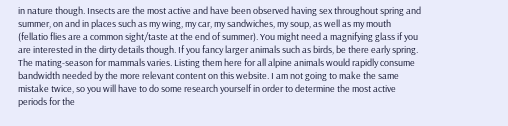in nature though. Insects are the most active and have been observed having sex throughout spring and summer, on and in places such as my wing, my car, my sandwiches, my soup, as well as my mouth (fellatio flies are a common sight/taste at the end of summer). You might need a magnifying glass if you are interested in the dirty details though. If you fancy larger animals such as birds, be there early spring. The mating-season for mammals varies. Listing them here for all alpine animals would rapidly consume bandwidth needed by the more relevant content on this website. I am not going to make the same mistake twice, so you will have to do some research yourself in order to determine the most active periods for the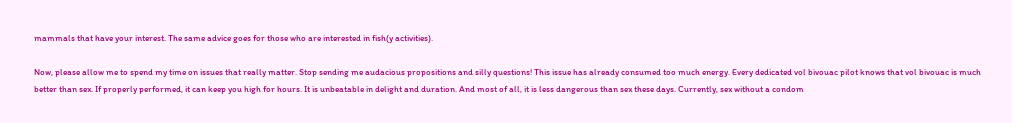mammals that have your interest. The same advice goes for those who are interested in fish(y activities).

Now, please allow me to spend my time on issues that really matter. Stop sending me audacious propositions and silly questions! This issue has already consumed too much energy. Every dedicated vol bivouac pilot knows that vol bivouac is much better than sex. If properly performed, it can keep you high for hours. It is unbeatable in delight and duration. And most of all, it is less dangerous than sex these days. Currently, sex without a condom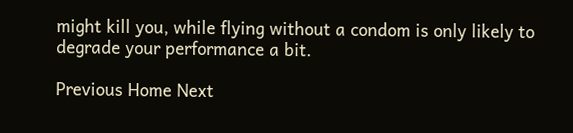might kill you, while flying without a condom is only likely to degrade your performance a bit.

Previous Home Next